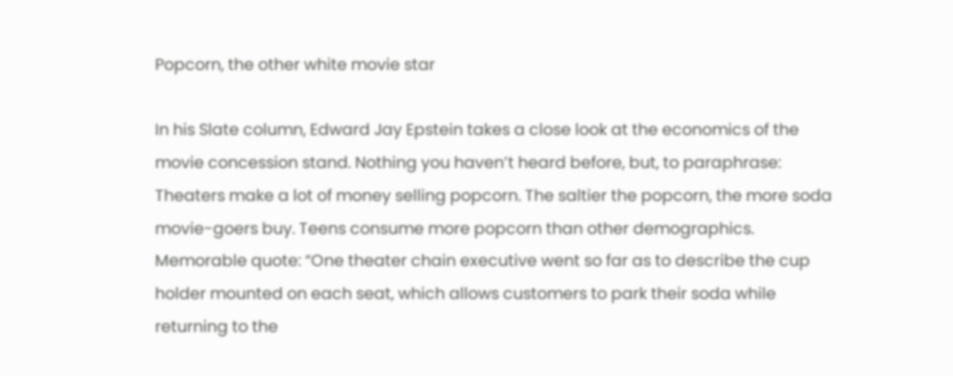Popcorn, the other white movie star

In his Slate column, Edward Jay Epstein takes a close look at the economics of the movie concession stand. Nothing you haven’t heard before, but, to paraphrase: Theaters make a lot of money selling popcorn. The saltier the popcorn, the more soda movie-goers buy. Teens consume more popcorn than other demographics. Memorable quote: “One theater chain executive went so far as to describe the cup holder mounted on each seat, which allows customers to park their soda while returning to the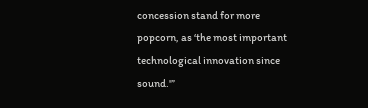concession stand for more popcorn, as ‘the most important technological innovation since sound.'”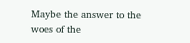Maybe the answer to the woes of the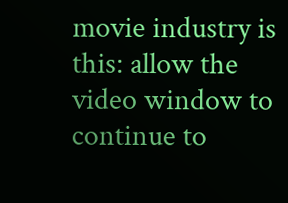movie industry is this: allow the video window to continue to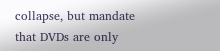collapse, but mandate that DVDs are only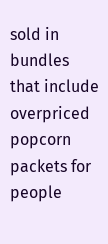sold in bundles that include overpriced popcorn packets for people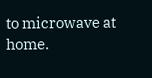to microwave at home.